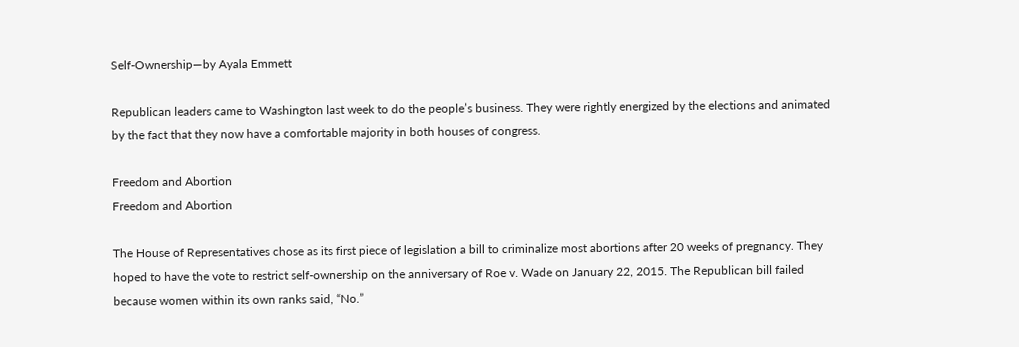Self-Ownership—by Ayala Emmett

Republican leaders came to Washington last week to do the people’s business. They were rightly energized by the elections and animated by the fact that they now have a comfortable majority in both houses of congress.

Freedom and Abortion
Freedom and Abortion

The House of Representatives chose as its first piece of legislation a bill to criminalize most abortions after 20 weeks of pregnancy. They hoped to have the vote to restrict self-ownership on the anniversary of Roe v. Wade on January 22, 2015. The Republican bill failed because women within its own ranks said, “No.”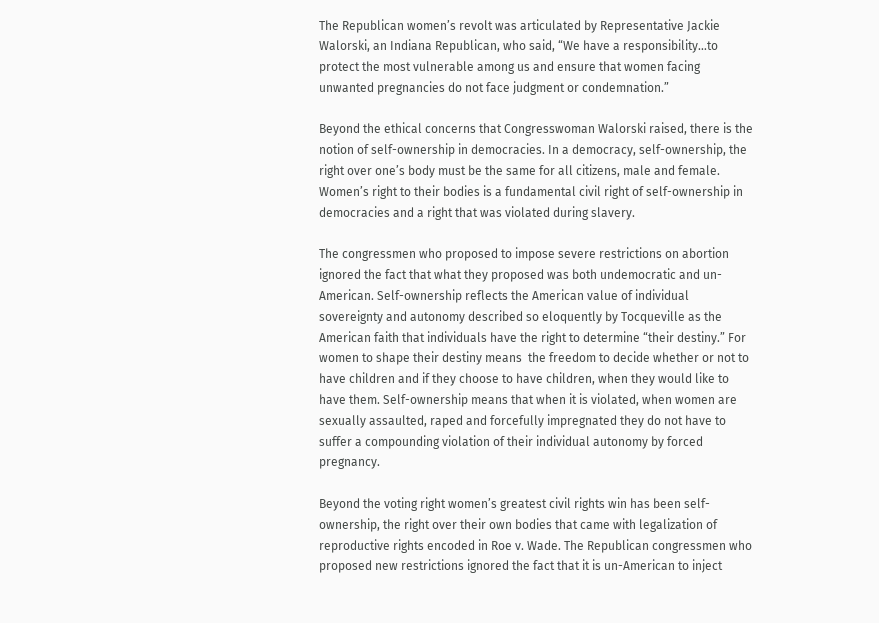The Republican women’s revolt was articulated by Representative Jackie Walorski, an Indiana Republican, who said, “We have a responsibility…to protect the most vulnerable among us and ensure that women facing unwanted pregnancies do not face judgment or condemnation.”

Beyond the ethical concerns that Congresswoman Walorski raised, there is the notion of self-ownership in democracies. In a democracy, self-ownership, the right over one’s body must be the same for all citizens, male and female. Women’s right to their bodies is a fundamental civil right of self-ownership in democracies and a right that was violated during slavery.

The congressmen who proposed to impose severe restrictions on abortion ignored the fact that what they proposed was both undemocratic and un-American. Self-ownership reflects the American value of individual sovereignty and autonomy described so eloquently by Tocqueville as the American faith that individuals have the right to determine “their destiny.” For women to shape their destiny means  the freedom to decide whether or not to have children and if they choose to have children, when they would like to have them. Self-ownership means that when it is violated, when women are sexually assaulted, raped and forcefully impregnated they do not have to suffer a compounding violation of their individual autonomy by forced pregnancy.

Beyond the voting right women’s greatest civil rights win has been self-ownership, the right over their own bodies that came with legalization of reproductive rights encoded in Roe v. Wade. The Republican congressmen who proposed new restrictions ignored the fact that it is un-American to inject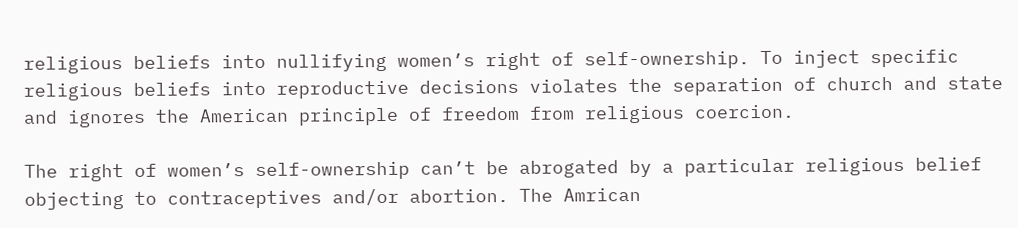religious beliefs into nullifying women’s right of self-ownership. To inject specific religious beliefs into reproductive decisions violates the separation of church and state and ignores the American principle of freedom from religious coercion.

The right of women’s self-ownership can’t be abrogated by a particular religious belief objecting to contraceptives and/or abortion. The Amrican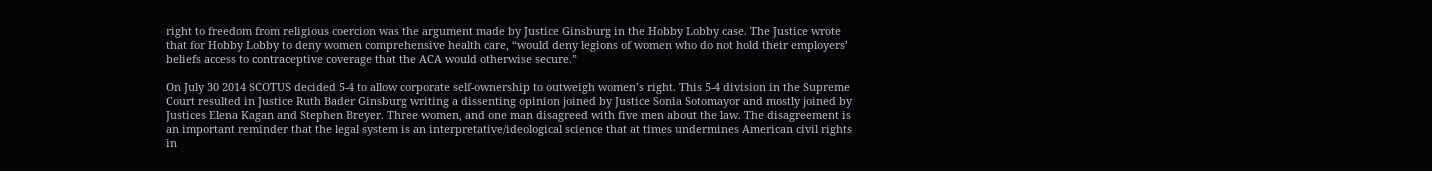right to freedom from religious coercion was the argument made by Justice Ginsburg in the Hobby Lobby case. The Justice wrote that for Hobby Lobby to deny women comprehensive health care, “would deny legions of women who do not hold their employers’ beliefs access to contraceptive coverage that the ACA would otherwise secure.”

On July 30 2014 SCOTUS decided 5-4 to allow corporate self-ownership to outweigh women’s right. This 5-4 division in the Supreme Court resulted in Justice Ruth Bader Ginsburg writing a dissenting opinion joined by Justice Sonia Sotomayor and mostly joined by Justices Elena Kagan and Stephen Breyer. Three women, and one man disagreed with five men about the law. The disagreement is an important reminder that the legal system is an interpretative/ideological science that at times undermines American civil rights in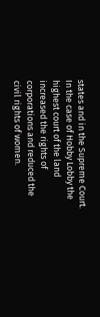states and in the Supreme Court. In the case of Hobby Lobby the highest court of the land increased the rights of corporations and reduced the civil rights of women.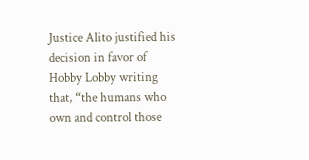Justice Alito justified his decision in favor of Hobby Lobby writing that, “the humans who own and control those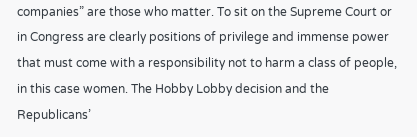companies” are those who matter. To sit on the Supreme Court or in Congress are clearly positions of privilege and immense power that must come with a responsibility not to harm a class of people, in this case women. The Hobby Lobby decision and the Republicans’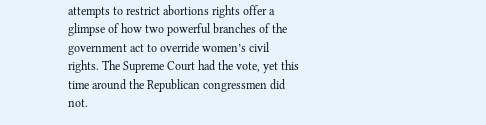attempts to restrict abortions rights offer a glimpse of how two powerful branches of the government act to override women’s civil rights. The Supreme Court had the vote, yet this time around the Republican congressmen did not.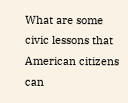What are some civic lessons that American citizens can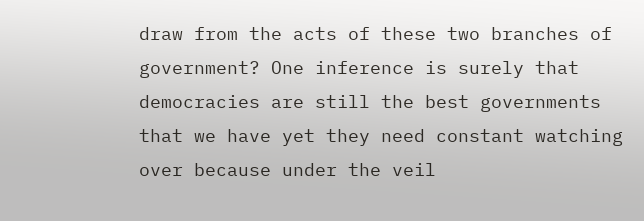draw from the acts of these two branches of government? One inference is surely that democracies are still the best governments that we have yet they need constant watching over because under the veil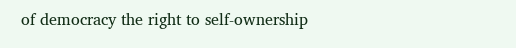of democracy the right to self-ownership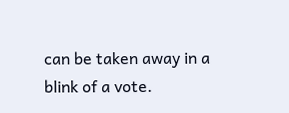can be taken away in a blink of a vote.